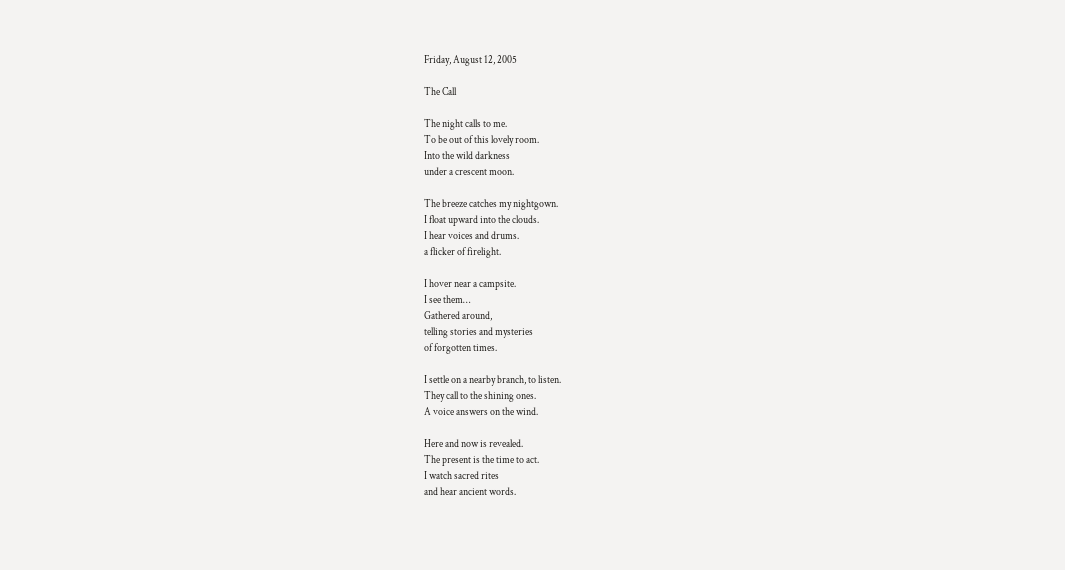Friday, August 12, 2005

The Call

The night calls to me.
To be out of this lovely room.
Into the wild darkness
under a crescent moon.

The breeze catches my nightgown.
I float upward into the clouds.
I hear voices and drums.
a flicker of firelight.

I hover near a campsite.
I see them…
Gathered around,
telling stories and mysteries
of forgotten times.

I settle on a nearby branch, to listen.
They call to the shining ones.
A voice answers on the wind.

Here and now is revealed.
The present is the time to act.
I watch sacred rites
and hear ancient words.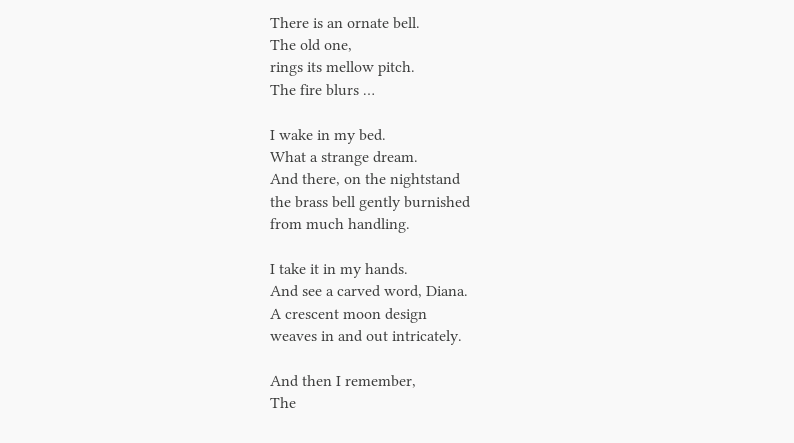There is an ornate bell.
The old one,
rings its mellow pitch.
The fire blurs …

I wake in my bed.
What a strange dream.
And there, on the nightstand
the brass bell gently burnished
from much handling.

I take it in my hands.
And see a carved word, Diana.
A crescent moon design
weaves in and out intricately.

And then I remember,
The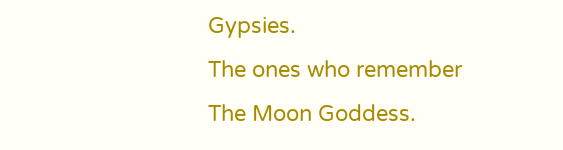Gypsies.
The ones who remember
The Moon Goddess.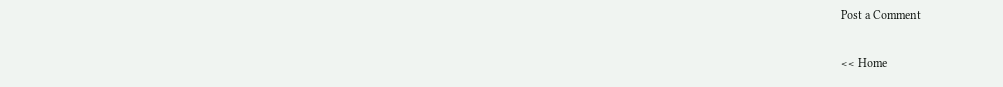Post a Comment

<< Home